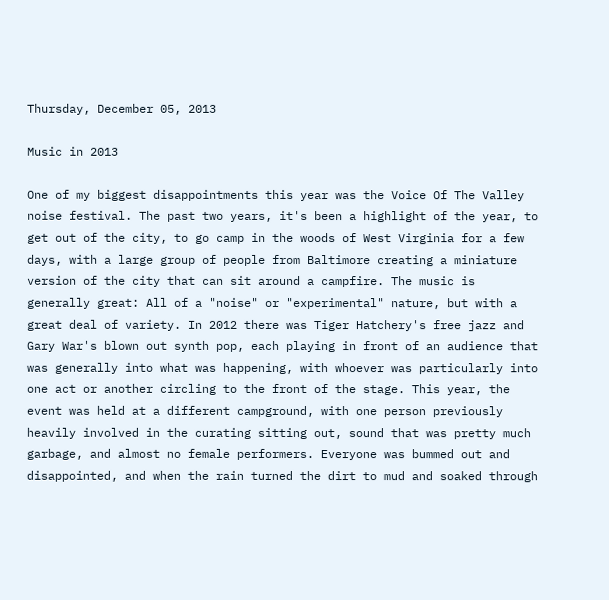Thursday, December 05, 2013

Music in 2013

One of my biggest disappointments this year was the Voice Of The Valley noise festival. The past two years, it's been a highlight of the year, to get out of the city, to go camp in the woods of West Virginia for a few days, with a large group of people from Baltimore creating a miniature version of the city that can sit around a campfire. The music is generally great: All of a "noise" or "experimental" nature, but with a great deal of variety. In 2012 there was Tiger Hatchery's free jazz and Gary War's blown out synth pop, each playing in front of an audience that was generally into what was happening, with whoever was particularly into one act or another circling to the front of the stage. This year, the event was held at a different campground, with one person previously heavily involved in the curating sitting out, sound that was pretty much garbage, and almost no female performers. Everyone was bummed out and disappointed, and when the rain turned the dirt to mud and soaked through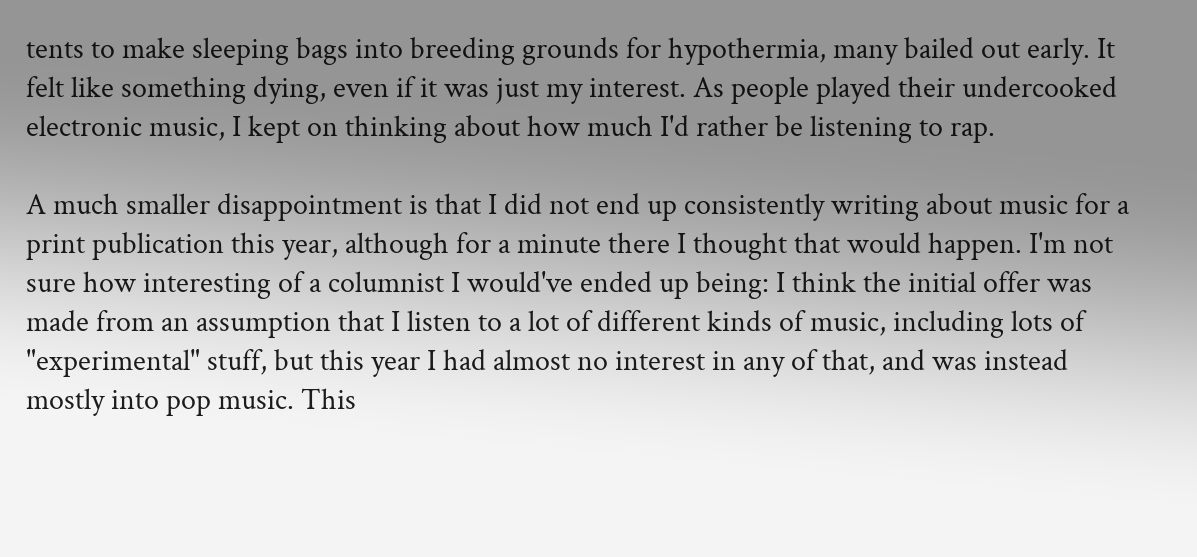tents to make sleeping bags into breeding grounds for hypothermia, many bailed out early. It felt like something dying, even if it was just my interest. As people played their undercooked electronic music, I kept on thinking about how much I'd rather be listening to rap.

A much smaller disappointment is that I did not end up consistently writing about music for a print publication this year, although for a minute there I thought that would happen. I'm not sure how interesting of a columnist I would've ended up being: I think the initial offer was made from an assumption that I listen to a lot of different kinds of music, including lots of "experimental" stuff, but this year I had almost no interest in any of that, and was instead mostly into pop music. This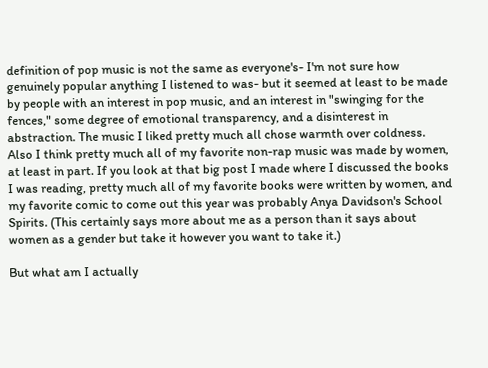definition of pop music is not the same as everyone's- I'm not sure how genuinely popular anything I listened to was- but it seemed at least to be made by people with an interest in pop music, and an interest in "swinging for the fences," some degree of emotional transparency, and a disinterest in abstraction. The music I liked pretty much all chose warmth over coldness. Also I think pretty much all of my favorite non-rap music was made by women, at least in part. If you look at that big post I made where I discussed the books I was reading, pretty much all of my favorite books were written by women, and my favorite comic to come out this year was probably Anya Davidson's School Spirits. (This certainly says more about me as a person than it says about women as a gender but take it however you want to take it.)

But what am I actually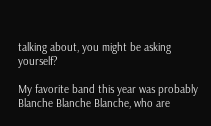talking about, you might be asking yourself?

My favorite band this year was probably Blanche Blanche Blanche, who are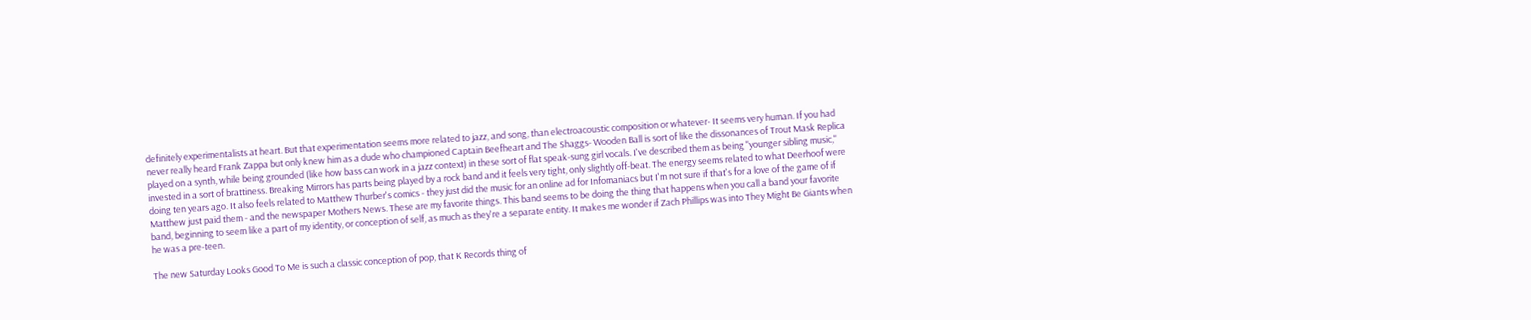definitely experimentalists at heart. But that experimentation seems more related to jazz, and song, than electroacoustic composition or whatever- It seems very human. If you had never really heard Frank Zappa but only knew him as a dude who championed Captain Beefheart and The Shaggs- Wooden Ball is sort of like the dissonances of Trout Mask Replica played on a synth, while being grounded (like how bass can work in a jazz context) in these sort of flat speak-sung girl vocals. I've described them as being "younger sibling music," invested in a sort of brattiness. Breaking Mirrors has parts being played by a rock band and it feels very tight, only slightly off-beat. The energy seems related to what Deerhoof were doing ten years ago. It also feels related to Matthew Thurber's comics - they just did the music for an online ad for Infomaniacs but I'm not sure if that's for a love of the game of if Matthew just paid them - and the newspaper Mothers News. These are my favorite things. This band seems to be doing the thing that happens when you call a band your favorite band, beginning to seem like a part of my identity, or conception of self, as much as they're a separate entity. It makes me wonder if Zach Phillips was into They Might Be Giants when he was a pre-teen.

The new Saturday Looks Good To Me is such a classic conception of pop, that K Records thing of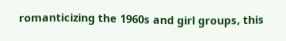romanticizing the 1960s and girl groups, this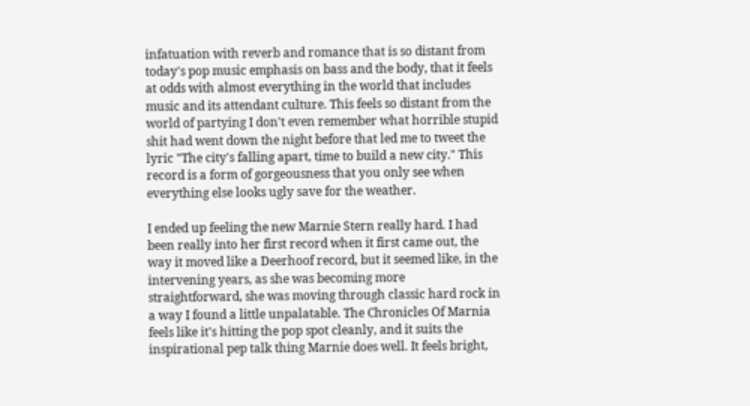infatuation with reverb and romance that is so distant from today's pop music emphasis on bass and the body, that it feels at odds with almost everything in the world that includes music and its attendant culture. This feels so distant from the world of partying I don't even remember what horrible stupid shit had went down the night before that led me to tweet the lyric "The city's falling apart, time to build a new city." This record is a form of gorgeousness that you only see when everything else looks ugly save for the weather.

I ended up feeling the new Marnie Stern really hard. I had been really into her first record when it first came out, the way it moved like a Deerhoof record, but it seemed like, in the intervening years, as she was becoming more straightforward, she was moving through classic hard rock in a way I found a little unpalatable. The Chronicles Of Marnia feels like it's hitting the pop spot cleanly, and it suits the inspirational pep talk thing Marnie does well. It feels bright,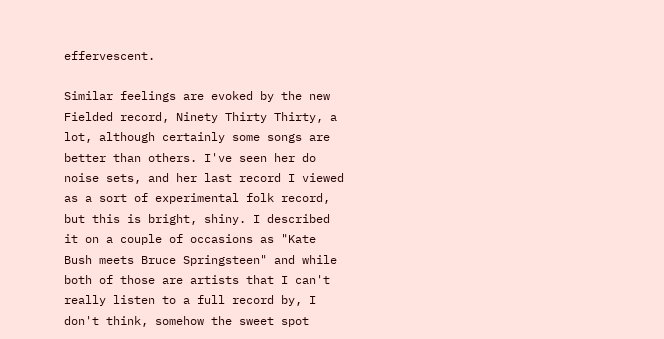effervescent.

Similar feelings are evoked by the new Fielded record, Ninety Thirty Thirty, a lot, although certainly some songs are better than others. I've seen her do noise sets, and her last record I viewed as a sort of experimental folk record, but this is bright, shiny. I described it on a couple of occasions as "Kate Bush meets Bruce Springsteen" and while both of those are artists that I can't really listen to a full record by, I don't think, somehow the sweet spot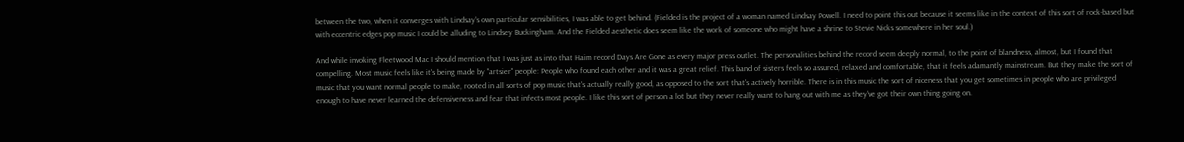between the two, when it converges with Lindsay's own particular sensibilities, I was able to get behind. (Fielded is the project of a woman named Lindsay Powell. I need to point this out because it seems like in the context of this sort of rock-based but with eccentric edges pop music I could be alluding to Lindsey Buckingham. And the Fielded aesthetic does seem like the work of someone who might have a shrine to Stevie Nicks somewhere in her soul.)

And while invoking Fleetwood Mac I should mention that I was just as into that Haim record Days Are Gone as every major press outlet. The personalities behind the record seem deeply normal, to the point of blandness, almost, but I found that compelling. Most music feels like it's being made by "artsier" people: People who found each other and it was a great relief. This band of sisters feels so assured, relaxed and comfortable, that it feels adamantly mainstream. But they make the sort of music that you want normal people to make, rooted in all sorts of pop music that's actually really good, as opposed to the sort that's actively horrible. There is in this music the sort of niceness that you get sometimes in people who are privileged enough to have never learned the defensiveness and fear that infects most people. I like this sort of person a lot but they never really want to hang out with me as they've got their own thing going on.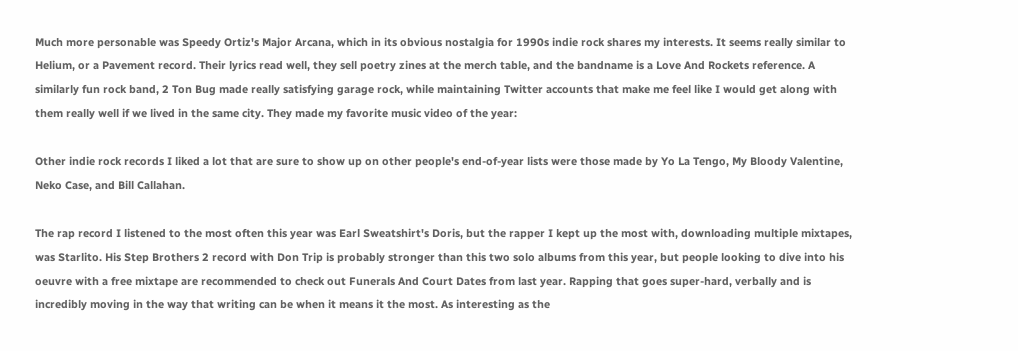Much more personable was Speedy Ortiz's Major Arcana, which in its obvious nostalgia for 1990s indie rock shares my interests. It seems really similar to Helium, or a Pavement record. Their lyrics read well, they sell poetry zines at the merch table, and the bandname is a Love And Rockets reference. A similarly fun rock band, 2 Ton Bug made really satisfying garage rock, while maintaining Twitter accounts that make me feel like I would get along with them really well if we lived in the same city. They made my favorite music video of the year:

Other indie rock records I liked a lot that are sure to show up on other people's end-of-year lists were those made by Yo La Tengo, My Bloody Valentine, Neko Case, and Bill Callahan.

The rap record I listened to the most often this year was Earl Sweatshirt's Doris, but the rapper I kept up the most with, downloading multiple mixtapes, was Starlito. His Step Brothers 2 record with Don Trip is probably stronger than this two solo albums from this year, but people looking to dive into his oeuvre with a free mixtape are recommended to check out Funerals And Court Dates from last year. Rapping that goes super-hard, verbally and is incredibly moving in the way that writing can be when it means it the most. As interesting as the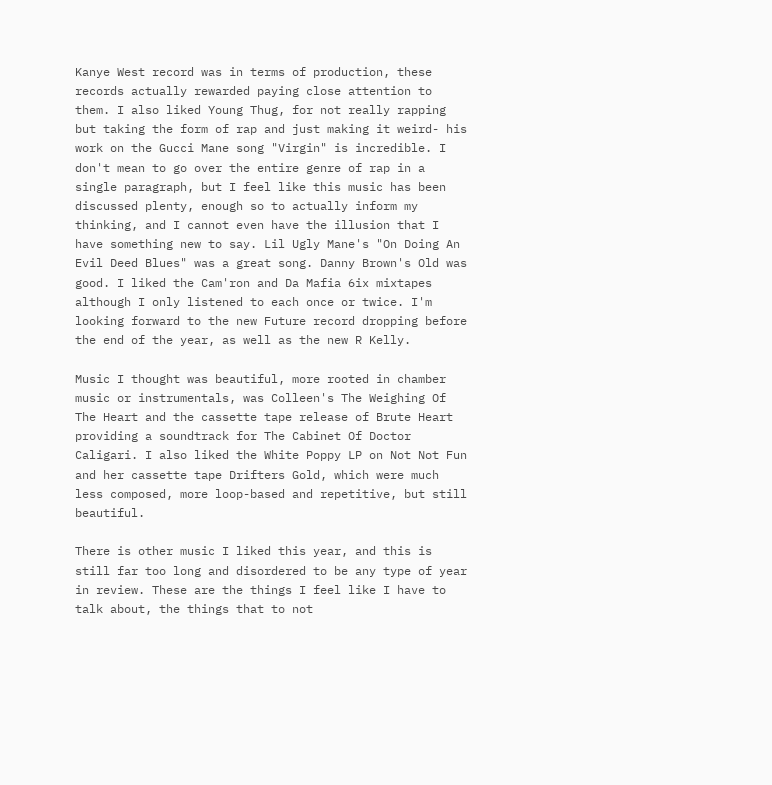Kanye West record was in terms of production, these records actually rewarded paying close attention to them. I also liked Young Thug, for not really rapping but taking the form of rap and just making it weird- his work on the Gucci Mane song "Virgin" is incredible. I don't mean to go over the entire genre of rap in a single paragraph, but I feel like this music has been discussed plenty, enough so to actually inform my thinking, and I cannot even have the illusion that I have something new to say. Lil Ugly Mane's "On Doing An Evil Deed Blues" was a great song. Danny Brown's Old was good. I liked the Cam'ron and Da Mafia 6ix mixtapes although I only listened to each once or twice. I'm looking forward to the new Future record dropping before the end of the year, as well as the new R Kelly.

Music I thought was beautiful, more rooted in chamber music or instrumentals, was Colleen's The Weighing Of The Heart and the cassette tape release of Brute Heart providing a soundtrack for The Cabinet Of Doctor Caligari. I also liked the White Poppy LP on Not Not Fun and her cassette tape Drifters Gold, which were much less composed, more loop-based and repetitive, but still beautiful.

There is other music I liked this year, and this is still far too long and disordered to be any type of year in review. These are the things I feel like I have to talk about, the things that to not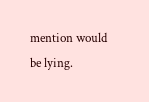mention would be lying.